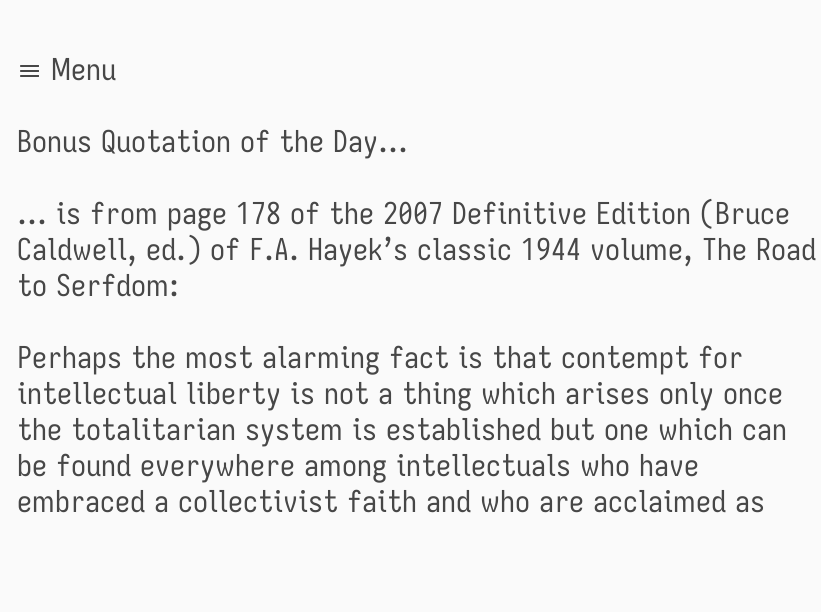≡ Menu

Bonus Quotation of the Day…

… is from page 178 of the 2007 Definitive Edition (Bruce Caldwell, ed.) of F.A. Hayek’s classic 1944 volume, The Road to Serfdom:

Perhaps the most alarming fact is that contempt for intellectual liberty is not a thing which arises only once the totalitarian system is established but one which can be found everywhere among intellectuals who have embraced a collectivist faith and who are acclaimed as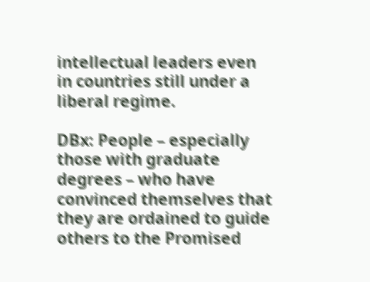intellectual leaders even in countries still under a liberal regime.

DBx: People – especially those with graduate degrees – who have convinced themselves that they are ordained to guide others to the Promised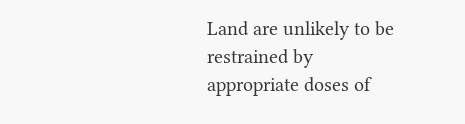Land are unlikely to be restrained by appropriate doses of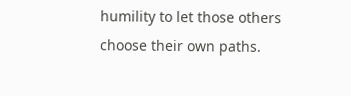humility to let those others choose their own paths.